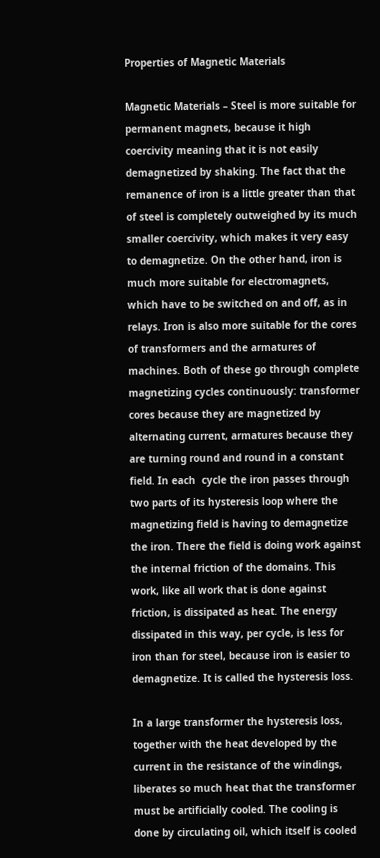Properties of Magnetic Materials

Magnetic Materials – Steel is more suitable for permanent magnets, because it high coercivity meaning that it is not easily demagnetized by shaking. The fact that the remanence of iron is a little greater than that of steel is completely outweighed by its much smaller coercivity, which makes it very easy to demagnetize. On the other hand, iron is much more suitable for electromagnets, which have to be switched on and off, as in relays. Iron is also more suitable for the cores of transformers and the armatures of machines. Both of these go through complete magnetizing cycles continuously: transformer cores because they are magnetized by alternating current, armatures because they are turning round and round in a constant field. In each  cycle the iron passes through two parts of its hysteresis loop where the magnetizing field is having to demagnetize the iron. There the field is doing work against the internal friction of the domains. This work, like all work that is done against friction, is dissipated as heat. The energy dissipated in this way, per cycle, is less for iron than for steel, because iron is easier to demagnetize. It is called the hysteresis loss.

In a large transformer the hysteresis loss, together with the heat developed by the current in the resistance of the windings, liberates so much heat that the transformer must be artificially cooled. The cooling is done by circulating oil, which itself is cooled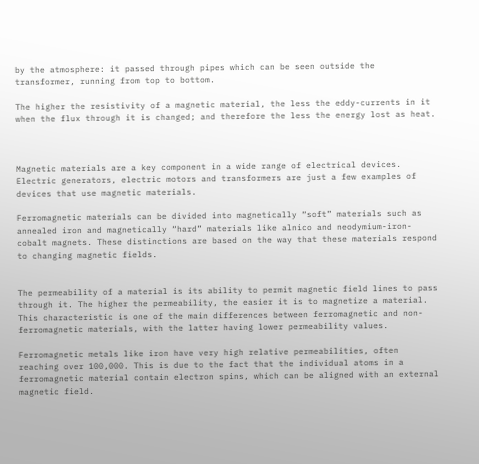by the atmosphere: it passed through pipes which can be seen outside the transformer, running from top to bottom.

The higher the resistivity of a magnetic material, the less the eddy-currents in it when the flux through it is changed; and therefore the less the energy lost as heat.



Magnetic materials are a key component in a wide range of electrical devices. Electric generators, electric motors and transformers are just a few examples of devices that use magnetic materials.

Ferromagnetic materials can be divided into magnetically “soft” materials such as annealed iron and magnetically “hard” materials like alnico and neodymium-iron-cobalt magnets. These distinctions are based on the way that these materials respond to changing magnetic fields.


The permeability of a material is its ability to permit magnetic field lines to pass through it. The higher the permeability, the easier it is to magnetize a material. This characteristic is one of the main differences between ferromagnetic and non-ferromagnetic materials, with the latter having lower permeability values.

Ferromagnetic metals like iron have very high relative permeabilities, often reaching over 100,000. This is due to the fact that the individual atoms in a ferromagnetic material contain electron spins, which can be aligned with an external magnetic field.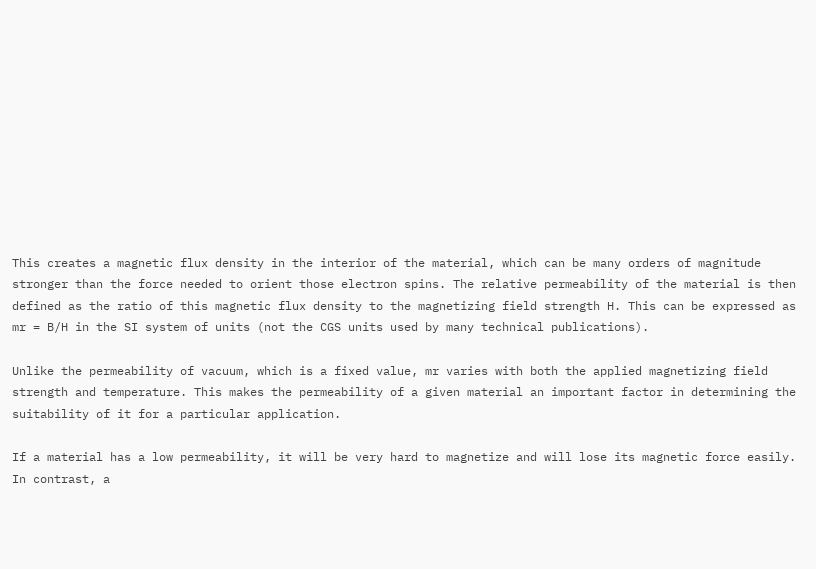This creates a magnetic flux density in the interior of the material, which can be many orders of magnitude stronger than the force needed to orient those electron spins. The relative permeability of the material is then defined as the ratio of this magnetic flux density to the magnetizing field strength H. This can be expressed as mr = B/H in the SI system of units (not the CGS units used by many technical publications).

Unlike the permeability of vacuum, which is a fixed value, mr varies with both the applied magnetizing field strength and temperature. This makes the permeability of a given material an important factor in determining the suitability of it for a particular application.

If a material has a low permeability, it will be very hard to magnetize and will lose its magnetic force easily. In contrast, a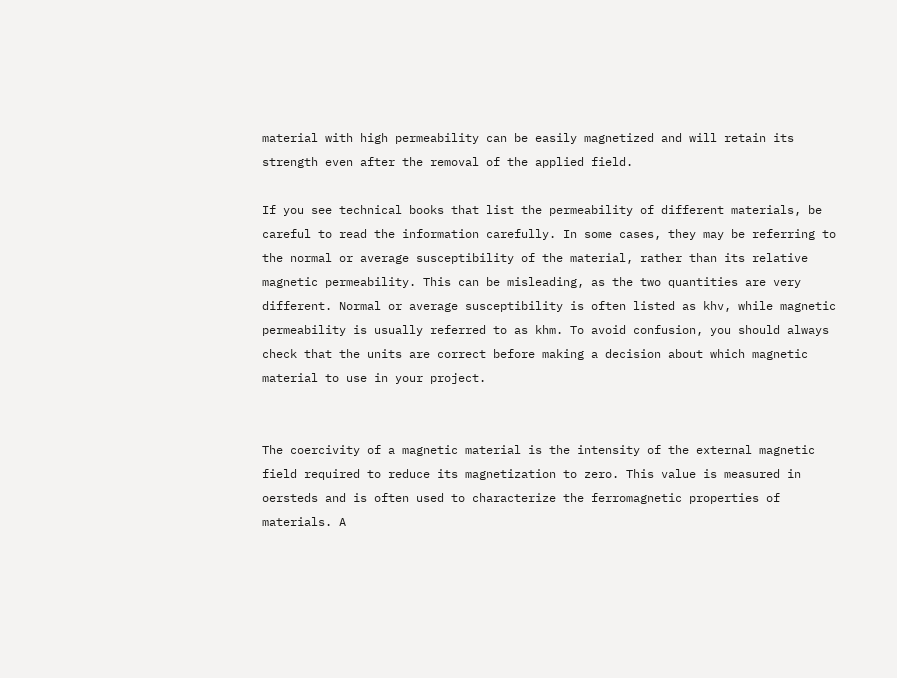material with high permeability can be easily magnetized and will retain its strength even after the removal of the applied field.

If you see technical books that list the permeability of different materials, be careful to read the information carefully. In some cases, they may be referring to the normal or average susceptibility of the material, rather than its relative magnetic permeability. This can be misleading, as the two quantities are very different. Normal or average susceptibility is often listed as khv, while magnetic permeability is usually referred to as khm. To avoid confusion, you should always check that the units are correct before making a decision about which magnetic material to use in your project.


The coercivity of a magnetic material is the intensity of the external magnetic field required to reduce its magnetization to zero. This value is measured in oersteds and is often used to characterize the ferromagnetic properties of materials. A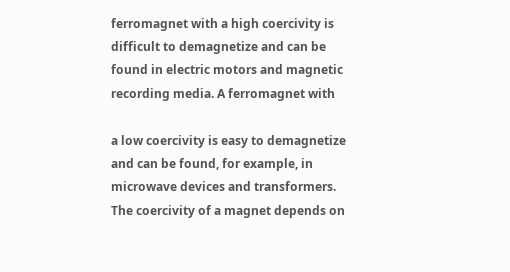ferromagnet with a high coercivity is difficult to demagnetize and can be found in electric motors and magnetic recording media. A ferromagnet with

a low coercivity is easy to demagnetize and can be found, for example, in microwave devices and transformers. The coercivity of a magnet depends on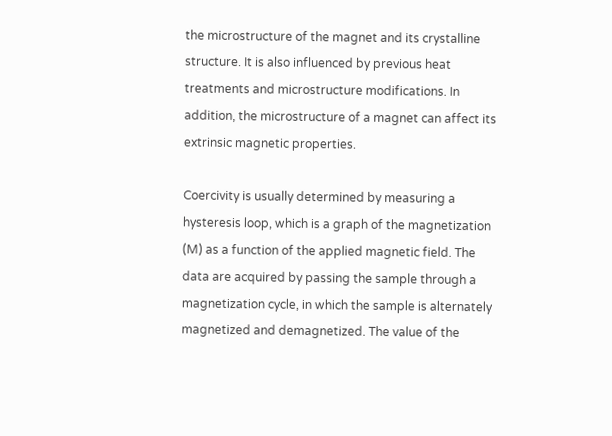the microstructure of the magnet and its crystalline structure. It is also influenced by previous heat treatments and microstructure modifications. In addition, the microstructure of a magnet can affect its extrinsic magnetic properties.

Coercivity is usually determined by measuring a hysteresis loop, which is a graph of the magnetization (M) as a function of the applied magnetic field. The data are acquired by passing the sample through a magnetization cycle, in which the sample is alternately magnetized and demagnetized. The value of the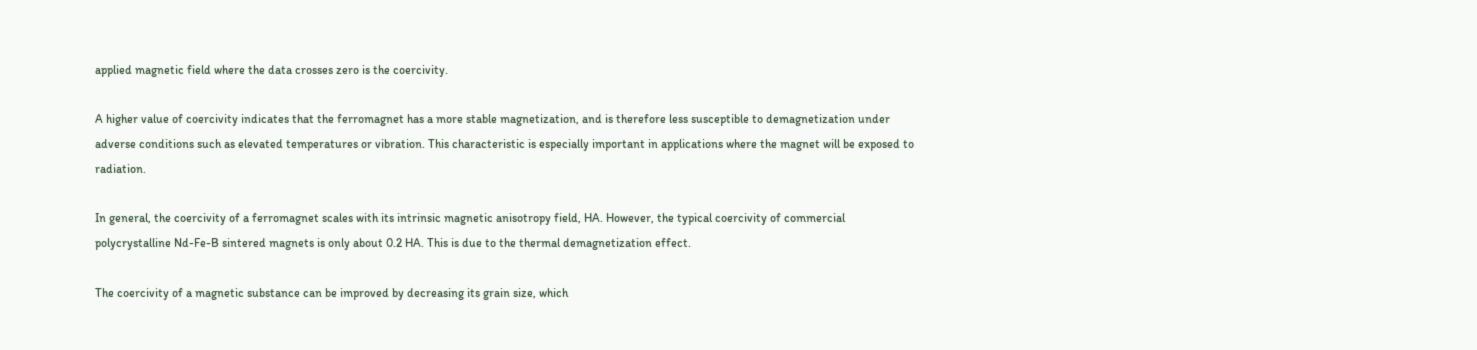applied magnetic field where the data crosses zero is the coercivity.

A higher value of coercivity indicates that the ferromagnet has a more stable magnetization, and is therefore less susceptible to demagnetization under adverse conditions such as elevated temperatures or vibration. This characteristic is especially important in applications where the magnet will be exposed to radiation.

In general, the coercivity of a ferromagnet scales with its intrinsic magnetic anisotropy field, HA. However, the typical coercivity of commercial polycrystalline Nd-Fe-B sintered magnets is only about 0.2 HA. This is due to the thermal demagnetization effect.

The coercivity of a magnetic substance can be improved by decreasing its grain size, which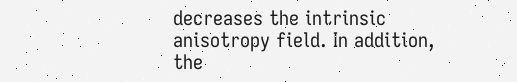decreases the intrinsic anisotropy field. In addition, the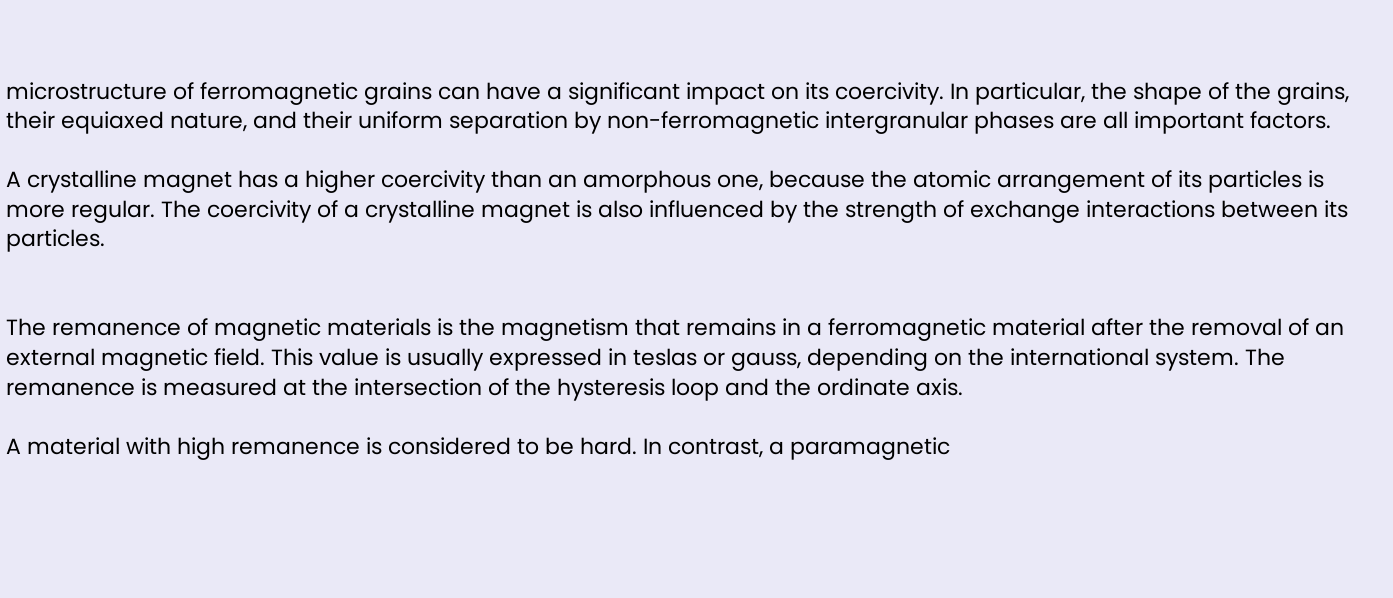microstructure of ferromagnetic grains can have a significant impact on its coercivity. In particular, the shape of the grains, their equiaxed nature, and their uniform separation by non-ferromagnetic intergranular phases are all important factors.

A crystalline magnet has a higher coercivity than an amorphous one, because the atomic arrangement of its particles is more regular. The coercivity of a crystalline magnet is also influenced by the strength of exchange interactions between its particles.


The remanence of magnetic materials is the magnetism that remains in a ferromagnetic material after the removal of an external magnetic field. This value is usually expressed in teslas or gauss, depending on the international system. The remanence is measured at the intersection of the hysteresis loop and the ordinate axis.

A material with high remanence is considered to be hard. In contrast, a paramagnetic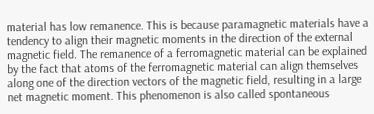material has low remanence. This is because paramagnetic materials have a tendency to align their magnetic moments in the direction of the external magnetic field. The remanence of a ferromagnetic material can be explained by the fact that atoms of the ferromagnetic material can align themselves along one of the direction vectors of the magnetic field, resulting in a large net magnetic moment. This phenomenon is also called spontaneous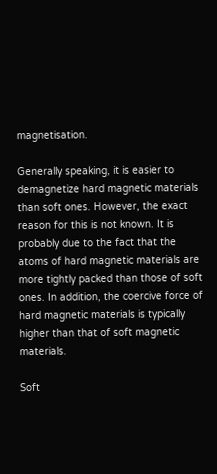magnetisation.

Generally speaking, it is easier to demagnetize hard magnetic materials than soft ones. However, the exact reason for this is not known. It is probably due to the fact that the atoms of hard magnetic materials are more tightly packed than those of soft ones. In addition, the coercive force of hard magnetic materials is typically higher than that of soft magnetic materials.

Soft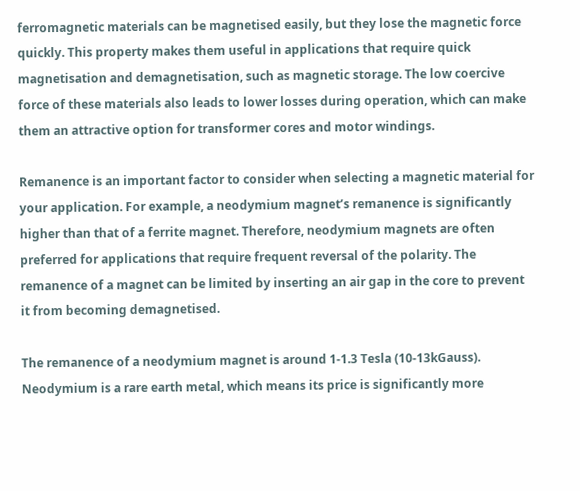ferromagnetic materials can be magnetised easily, but they lose the magnetic force quickly. This property makes them useful in applications that require quick magnetisation and demagnetisation, such as magnetic storage. The low coercive force of these materials also leads to lower losses during operation, which can make them an attractive option for transformer cores and motor windings.

Remanence is an important factor to consider when selecting a magnetic material for your application. For example, a neodymium magnet’s remanence is significantly higher than that of a ferrite magnet. Therefore, neodymium magnets are often preferred for applications that require frequent reversal of the polarity. The remanence of a magnet can be limited by inserting an air gap in the core to prevent it from becoming demagnetised.

The remanence of a neodymium magnet is around 1-1.3 Tesla (10-13kGauss). Neodymium is a rare earth metal, which means its price is significantly more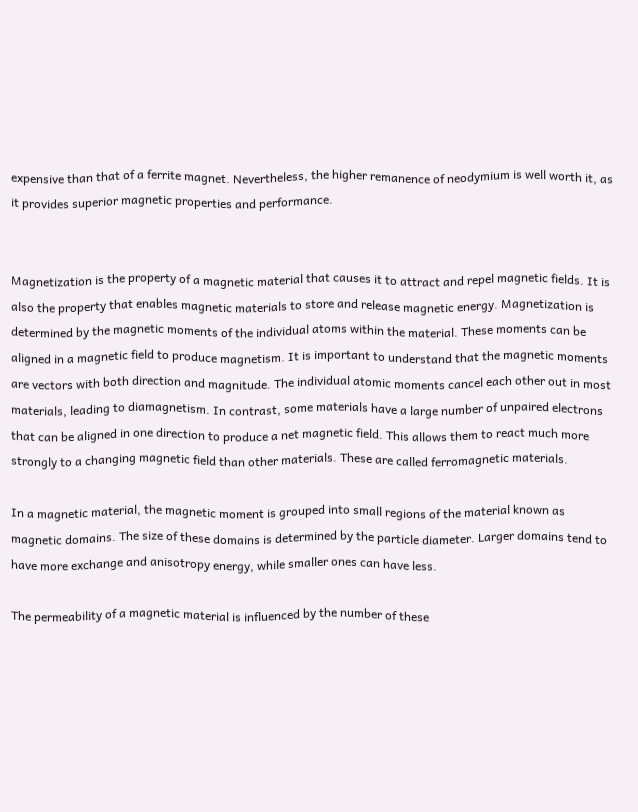expensive than that of a ferrite magnet. Nevertheless, the higher remanence of neodymium is well worth it, as it provides superior magnetic properties and performance.


Magnetization is the property of a magnetic material that causes it to attract and repel magnetic fields. It is also the property that enables magnetic materials to store and release magnetic energy. Magnetization is determined by the magnetic moments of the individual atoms within the material. These moments can be aligned in a magnetic field to produce magnetism. It is important to understand that the magnetic moments are vectors with both direction and magnitude. The individual atomic moments cancel each other out in most materials, leading to diamagnetism. In contrast, some materials have a large number of unpaired electrons that can be aligned in one direction to produce a net magnetic field. This allows them to react much more strongly to a changing magnetic field than other materials. These are called ferromagnetic materials.

In a magnetic material, the magnetic moment is grouped into small regions of the material known as magnetic domains. The size of these domains is determined by the particle diameter. Larger domains tend to have more exchange and anisotropy energy, while smaller ones can have less.

The permeability of a magnetic material is influenced by the number of these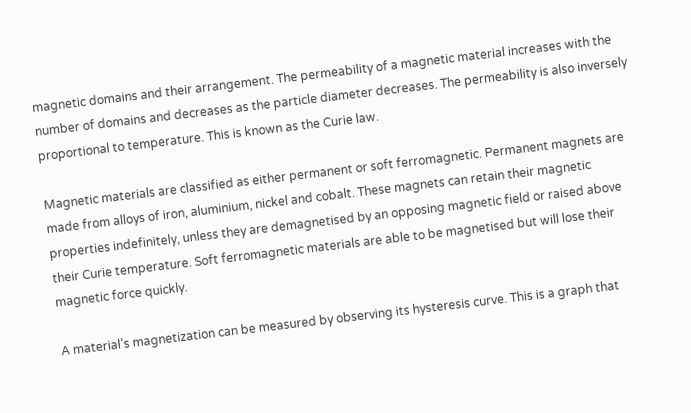magnetic domains and their arrangement. The permeability of a magnetic material increases with the number of domains and decreases as the particle diameter decreases. The permeability is also inversely proportional to temperature. This is known as the Curie law.

Magnetic materials are classified as either permanent or soft ferromagnetic. Permanent magnets are made from alloys of iron, aluminium, nickel and cobalt. These magnets can retain their magnetic properties indefinitely, unless they are demagnetised by an opposing magnetic field or raised above their Curie temperature. Soft ferromagnetic materials are able to be magnetised but will lose their magnetic force quickly.

A material’s magnetization can be measured by observing its hysteresis curve. This is a graph that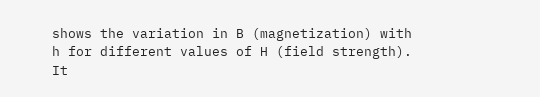shows the variation in B (magnetization) with h for different values of H (field strength). It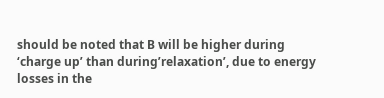should be noted that B will be higher during ‘charge up’ than during’relaxation’, due to energy losses in the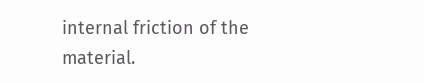internal friction of the material.